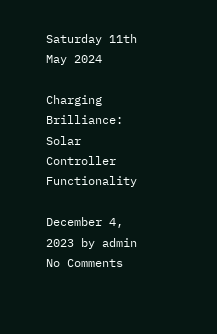Saturday 11th May 2024

Charging Brilliance: Solar Controller Functionality

December 4, 2023 by admin
No Comments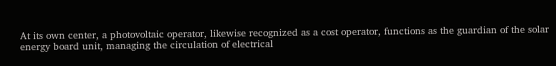At its own center, a photovoltaic operator, likewise recognized as a cost operator, functions as the guardian of the solar energy board unit, managing the circulation of electrical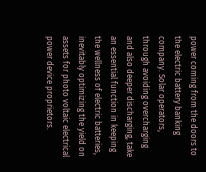power coming from the doors to the electric battery banking company. Solar operators, through avoiding overcharging and also deeper discharging, take an essential function in keeping the wellness of electric batteries, inevitably optimizing the yield on assets for photo voltaic electrical power device proprietors.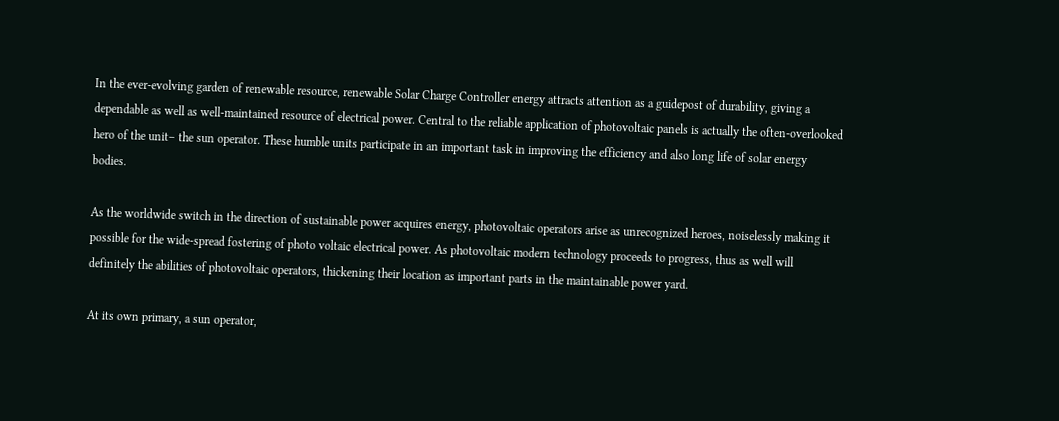In the ever-evolving garden of renewable resource, renewable Solar Charge Controller energy attracts attention as a guidepost of durability, giving a dependable as well as well-maintained resource of electrical power. Central to the reliable application of photovoltaic panels is actually the often-overlooked hero of the unit– the sun operator. These humble units participate in an important task in improving the efficiency and also long life of solar energy bodies.

As the worldwide switch in the direction of sustainable power acquires energy, photovoltaic operators arise as unrecognized heroes, noiselessly making it possible for the wide-spread fostering of photo voltaic electrical power. As photovoltaic modern technology proceeds to progress, thus as well will definitely the abilities of photovoltaic operators, thickening their location as important parts in the maintainable power yard.

At its own primary, a sun operator,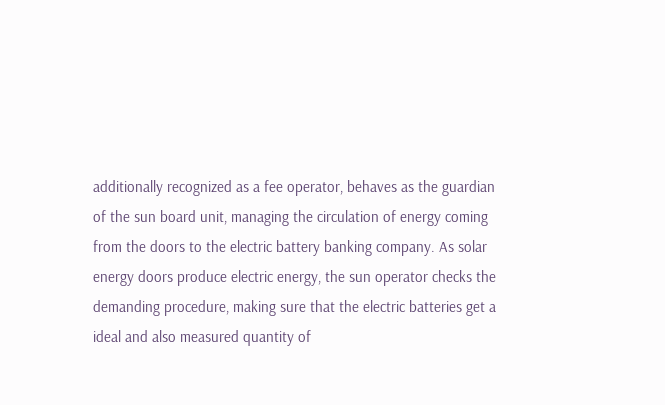additionally recognized as a fee operator, behaves as the guardian of the sun board unit, managing the circulation of energy coming from the doors to the electric battery banking company. As solar energy doors produce electric energy, the sun operator checks the demanding procedure, making sure that the electric batteries get a ideal and also measured quantity of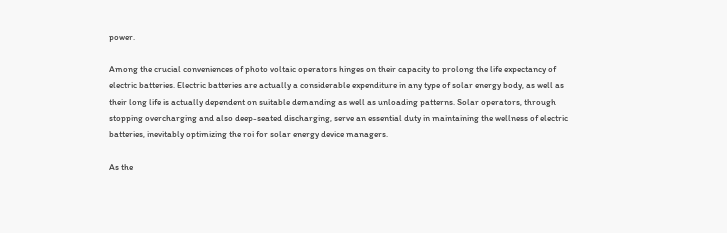power.

Among the crucial conveniences of photo voltaic operators hinges on their capacity to prolong the life expectancy of electric batteries. Electric batteries are actually a considerable expenditure in any type of solar energy body, as well as their long life is actually dependent on suitable demanding as well as unloading patterns. Solar operators, through stopping overcharging and also deep-seated discharging, serve an essential duty in maintaining the wellness of electric batteries, inevitably optimizing the roi for solar energy device managers.

As the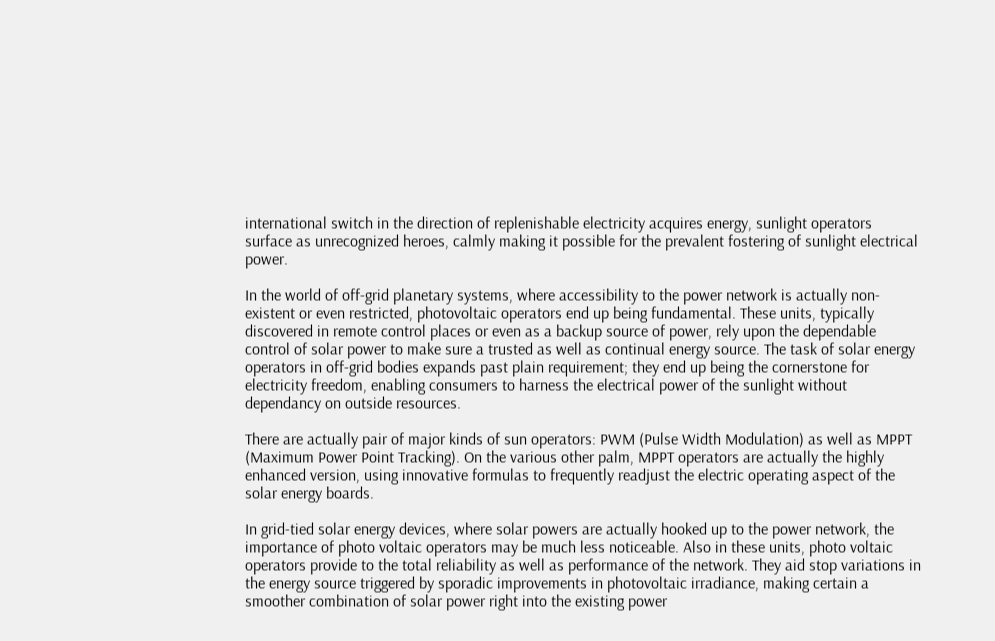international switch in the direction of replenishable electricity acquires energy, sunlight operators surface as unrecognized heroes, calmly making it possible for the prevalent fostering of sunlight electrical power.

In the world of off-grid planetary systems, where accessibility to the power network is actually non-existent or even restricted, photovoltaic operators end up being fundamental. These units, typically discovered in remote control places or even as a backup source of power, rely upon the dependable control of solar power to make sure a trusted as well as continual energy source. The task of solar energy operators in off-grid bodies expands past plain requirement; they end up being the cornerstone for electricity freedom, enabling consumers to harness the electrical power of the sunlight without dependancy on outside resources.

There are actually pair of major kinds of sun operators: PWM (Pulse Width Modulation) as well as MPPT (Maximum Power Point Tracking). On the various other palm, MPPT operators are actually the highly enhanced version, using innovative formulas to frequently readjust the electric operating aspect of the solar energy boards.

In grid-tied solar energy devices, where solar powers are actually hooked up to the power network, the importance of photo voltaic operators may be much less noticeable. Also in these units, photo voltaic operators provide to the total reliability as well as performance of the network. They aid stop variations in the energy source triggered by sporadic improvements in photovoltaic irradiance, making certain a smoother combination of solar power right into the existing power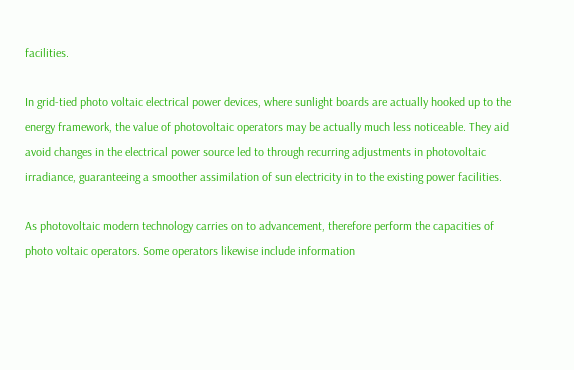facilities.

In grid-tied photo voltaic electrical power devices, where sunlight boards are actually hooked up to the energy framework, the value of photovoltaic operators may be actually much less noticeable. They aid avoid changes in the electrical power source led to through recurring adjustments in photovoltaic irradiance, guaranteeing a smoother assimilation of sun electricity in to the existing power facilities.

As photovoltaic modern technology carries on to advancement, therefore perform the capacities of photo voltaic operators. Some operators likewise include information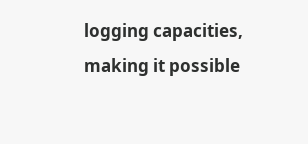logging capacities, making it possible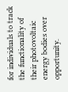for individuals to track the functionality of their photovoltaic energy bodies over opportunity.